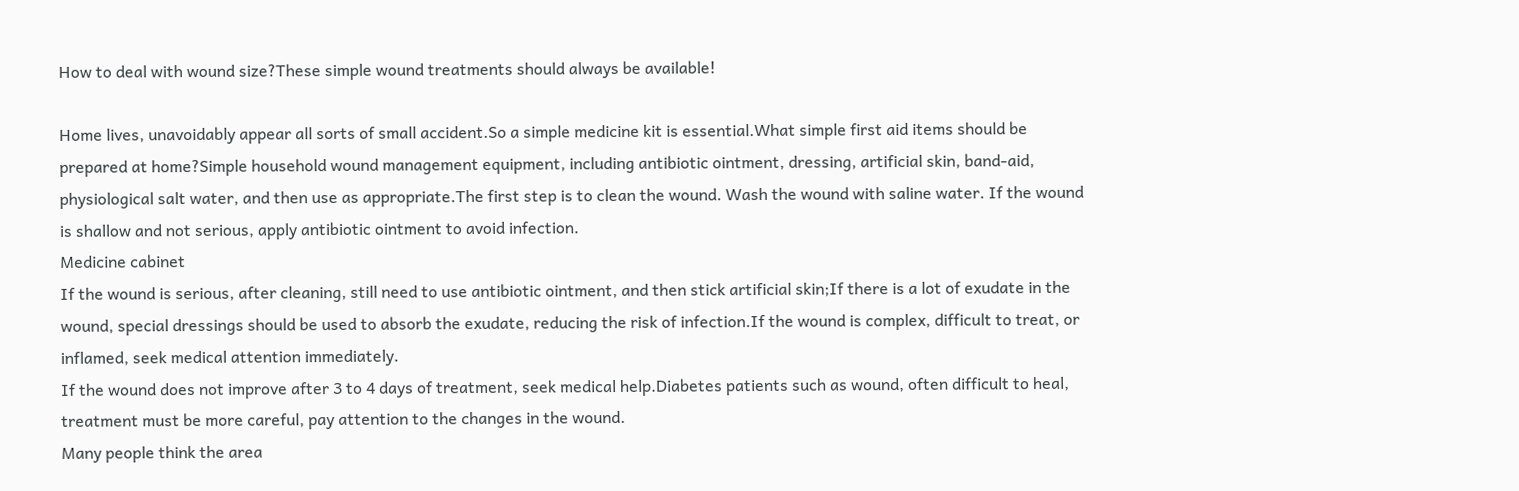How to deal with wound size?These simple wound treatments should always be available!

Home lives, unavoidably appear all sorts of small accident.So a simple medicine kit is essential.What simple first aid items should be prepared at home?Simple household wound management equipment, including antibiotic ointment, dressing, artificial skin, band-aid, physiological salt water, and then use as appropriate.The first step is to clean the wound. Wash the wound with saline water. If the wound is shallow and not serious, apply antibiotic ointment to avoid infection.
Medicine cabinet
If the wound is serious, after cleaning, still need to use antibiotic ointment, and then stick artificial skin;If there is a lot of exudate in the wound, special dressings should be used to absorb the exudate, reducing the risk of infection.If the wound is complex, difficult to treat, or inflamed, seek medical attention immediately.
If the wound does not improve after 3 to 4 days of treatment, seek medical help.Diabetes patients such as wound, often difficult to heal, treatment must be more careful, pay attention to the changes in the wound.
Many people think the area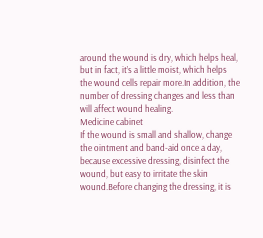around the wound is dry, which helps heal, but in fact, it’s a little moist, which helps the wound cells repair more.In addition, the number of dressing changes and less than will affect wound healing.
Medicine cabinet
If the wound is small and shallow, change the ointment and band-aid once a day, because excessive dressing, disinfect the wound, but easy to irritate the skin wound.Before changing the dressing, it is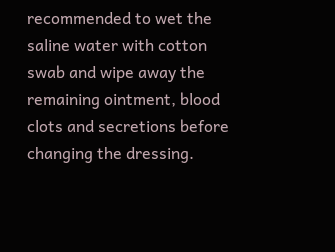recommended to wet the saline water with cotton swab and wipe away the remaining ointment, blood clots and secretions before changing the dressing.